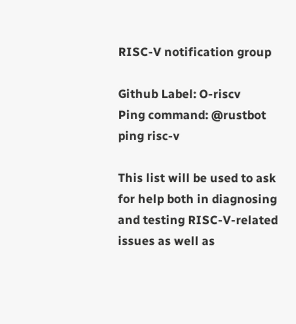RISC-V notification group

Github Label: O-riscv
Ping command: @rustbot ping risc-v

This list will be used to ask for help both in diagnosing and testing RISC-V-related issues as well as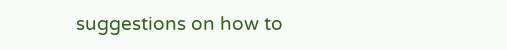suggestions on how to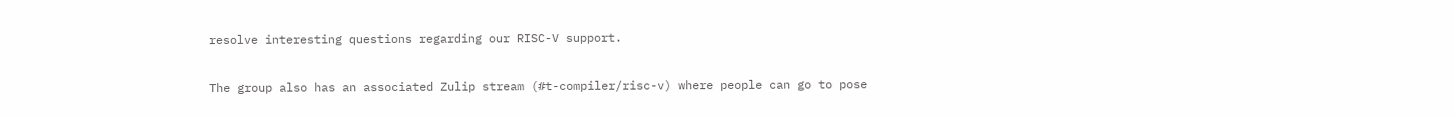resolve interesting questions regarding our RISC-V support.

The group also has an associated Zulip stream (#t-compiler/risc-v) where people can go to pose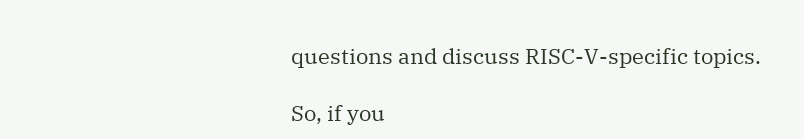questions and discuss RISC-V-specific topics.

So, if you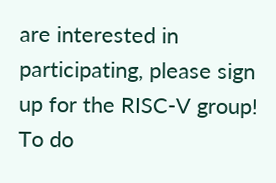are interested in participating, please sign up for the RISC-V group! To do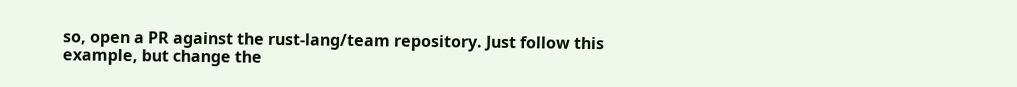so, open a PR against the rust-lang/team repository. Just follow this example, but change the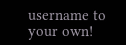username to your own!